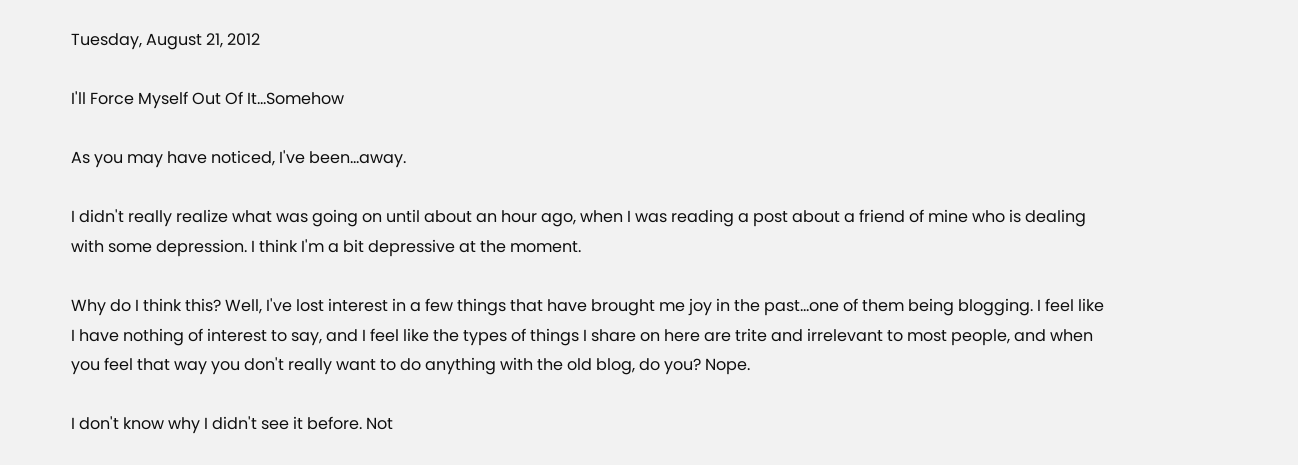Tuesday, August 21, 2012

I'll Force Myself Out Of It...Somehow

As you may have noticed, I've been...away.

I didn't really realize what was going on until about an hour ago, when I was reading a post about a friend of mine who is dealing with some depression. I think I'm a bit depressive at the moment.

Why do I think this? Well, I've lost interest in a few things that have brought me joy in the past...one of them being blogging. I feel like I have nothing of interest to say, and I feel like the types of things I share on here are trite and irrelevant to most people, and when you feel that way you don't really want to do anything with the old blog, do you? Nope.

I don't know why I didn't see it before. Not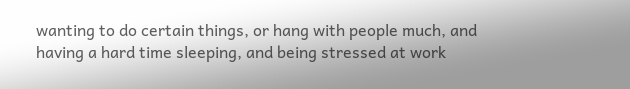wanting to do certain things, or hang with people much, and having a hard time sleeping, and being stressed at work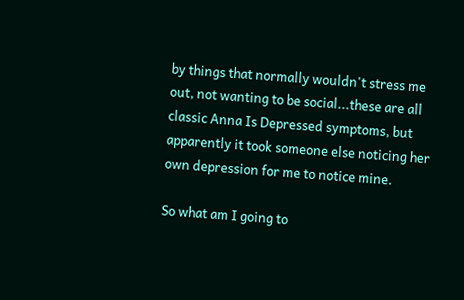by things that normally wouldn't stress me out, not wanting to be social...these are all classic Anna Is Depressed symptoms, but apparently it took someone else noticing her own depression for me to notice mine.

So what am I going to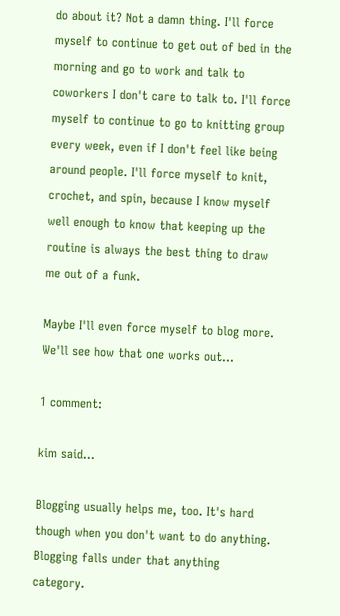do about it? Not a damn thing. I'll force myself to continue to get out of bed in the morning and go to work and talk to coworkers I don't care to talk to. I'll force myself to continue to go to knitting group every week, even if I don't feel like being around people. I'll force myself to knit, crochet, and spin, because I know myself well enough to know that keeping up the routine is always the best thing to draw me out of a funk.

Maybe I'll even force myself to blog more. We'll see how that one works out...

1 comment:

kim said...

Blogging usually helps me, too. It's hard though when you don't want to do anything. Blogging falls under that anything category.